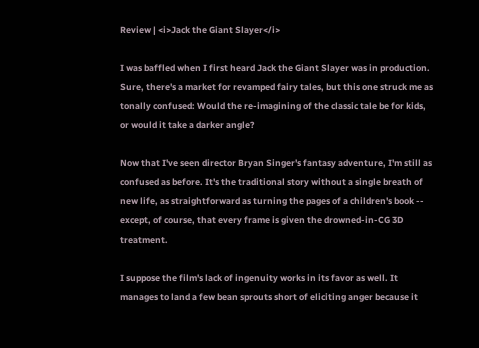Review | <i>Jack the Giant Slayer</i>

I was baffled when I first heard Jack the Giant Slayer was in production. Sure, there's a market for revamped fairy tales, but this one struck me as tonally confused: Would the re-imagining of the classic tale be for kids, or would it take a darker angle?

Now that I've seen director Bryan Singer's fantasy adventure, I'm still as confused as before. It's the traditional story without a single breath of new life, as straightforward as turning the pages of a children's book -- except, of course, that every frame is given the drowned-in-CG 3D treatment.

I suppose the film's lack of ingenuity works in its favor as well. It manages to land a few bean sprouts short of eliciting anger because it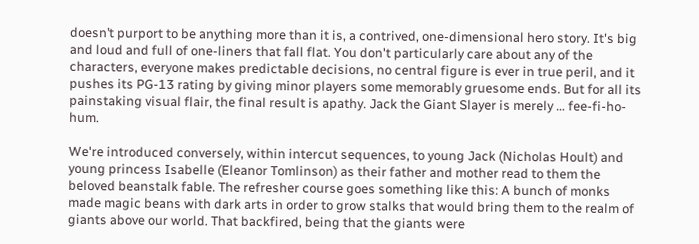doesn’t purport to be anything more than it is, a contrived, one-dimensional hero story. It's big and loud and full of one-liners that fall flat. You don't particularly care about any of the characters, everyone makes predictable decisions, no central figure is ever in true peril, and it pushes its PG-13 rating by giving minor players some memorably gruesome ends. But for all its painstaking visual flair, the final result is apathy. Jack the Giant Slayer is merely … fee-fi-ho-hum.

We're introduced conversely, within intercut sequences, to young Jack (Nicholas Hoult) and young princess Isabelle (Eleanor Tomlinson) as their father and mother read to them the beloved beanstalk fable. The refresher course goes something like this: A bunch of monks made magic beans with dark arts in order to grow stalks that would bring them to the realm of giants above our world. That backfired, being that the giants were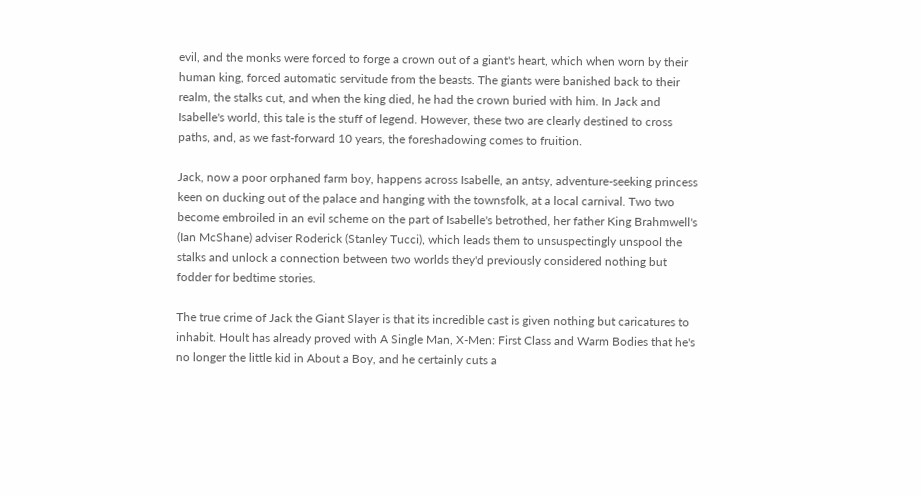evil, and the monks were forced to forge a crown out of a giant's heart, which when worn by their human king, forced automatic servitude from the beasts. The giants were banished back to their realm, the stalks cut, and when the king died, he had the crown buried with him. In Jack and Isabelle's world, this tale is the stuff of legend. However, these two are clearly destined to cross paths, and, as we fast-forward 10 years, the foreshadowing comes to fruition.

Jack, now a poor orphaned farm boy, happens across Isabelle, an antsy, adventure-seeking princess keen on ducking out of the palace and hanging with the townsfolk, at a local carnival. Two two become embroiled in an evil scheme on the part of Isabelle's betrothed, her father King Brahmwell's (Ian McShane) adviser Roderick (Stanley Tucci), which leads them to unsuspectingly unspool the stalks and unlock a connection between two worlds they'd previously considered nothing but fodder for bedtime stories.

The true crime of Jack the Giant Slayer is that its incredible cast is given nothing but caricatures to inhabit. Hoult has already proved with A Single Man, X-Men: First Class and Warm Bodies that he's no longer the little kid in About a Boy, and he certainly cuts a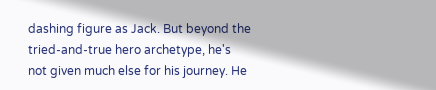dashing figure as Jack. But beyond the tried-and-true hero archetype, he's not given much else for his journey. He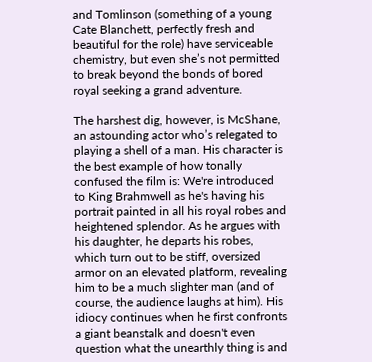and Tomlinson (something of a young Cate Blanchett, perfectly fresh and beautiful for the role) have serviceable chemistry, but even she’s not permitted to break beyond the bonds of bored royal seeking a grand adventure.

The harshest dig, however, is McShane, an astounding actor who’s relegated to playing a shell of a man. His character is the best example of how tonally confused the film is: We're introduced to King Brahmwell as he's having his portrait painted in all his royal robes and heightened splendor. As he argues with his daughter, he departs his robes, which turn out to be stiff, oversized armor on an elevated platform, revealing him to be a much slighter man (and of course, the audience laughs at him). His idiocy continues when he first confronts a giant beanstalk and doesn't even question what the unearthly thing is and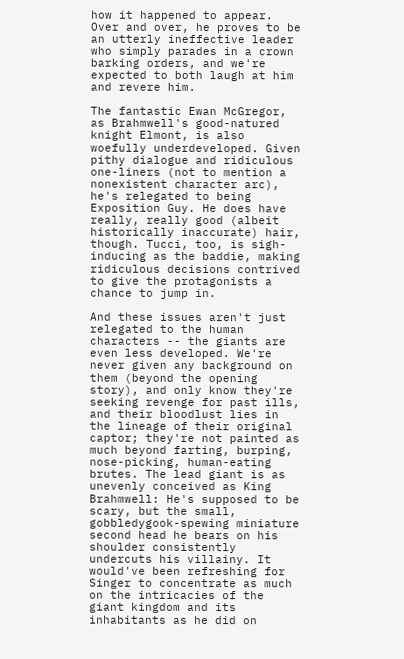how it happened to appear. Over and over, he proves to be an utterly ineffective leader who simply parades in a crown barking orders, and we're expected to both laugh at him and revere him.

The fantastic Ewan McGregor, as Brahmwell's good-natured knight Elmont, is also woefully underdeveloped. Given pithy dialogue and ridiculous one-liners (not to mention a nonexistent character arc), he's relegated to being Exposition Guy. He does have really, really good (albeit historically inaccurate) hair, though. Tucci, too, is sigh-inducing as the baddie, making ridiculous decisions contrived to give the protagonists a chance to jump in.

And these issues aren't just relegated to the human characters -- the giants are even less developed. We're never given any background on them (beyond the opening story), and only know they're seeking revenge for past ills, and their bloodlust lies in the lineage of their original captor; they're not painted as much beyond farting, burping, nose-picking, human-eating brutes. The lead giant is as unevenly conceived as King Brahmwell: He's supposed to be scary, but the small, gobbledygook-spewing miniature second head he bears on his shoulder consistently undercuts his villainy. It would've been refreshing for Singer to concentrate as much on the intricacies of the giant kingdom and its inhabitants as he did on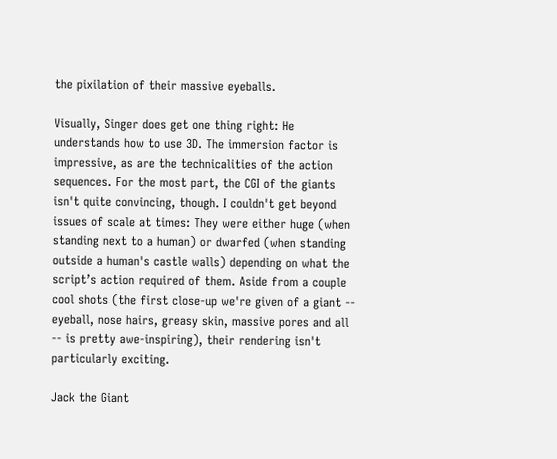the pixilation of their massive eyeballs.

Visually, Singer does get one thing right: He understands how to use 3D. The immersion factor is impressive, as are the technicalities of the action sequences. For the most part, the CGI of the giants isn't quite convincing, though. I couldn't get beyond issues of scale at times: They were either huge (when standing next to a human) or dwarfed (when standing outside a human's castle walls) depending on what the script’s action required of them. Aside from a couple cool shots (the first close-up we're given of a giant -- eyeball, nose hairs, greasy skin, massive pores and all -- is pretty awe-inspiring), their rendering isn't particularly exciting.

Jack the Giant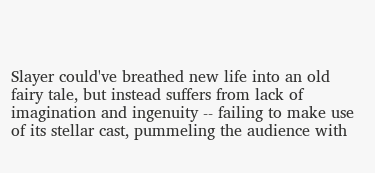Slayer could've breathed new life into an old fairy tale, but instead suffers from lack of imagination and ingenuity -- failing to make use of its stellar cast, pummeling the audience with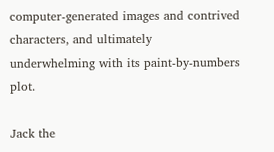computer-generated images and contrived characters, and ultimately underwhelming with its paint-by-numbers plot.

Jack the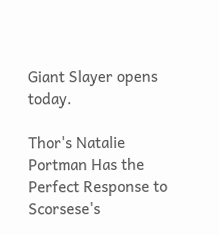Giant Slayer opens today.

Thor's Natalie Portman Has the Perfect Response to Scorsese's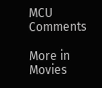MCU Comments

More in Movies